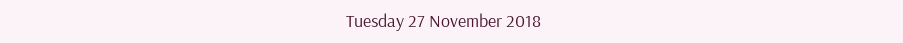Tuesday 27 November 2018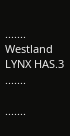....... Westland LYNX HAS.3 .......

.......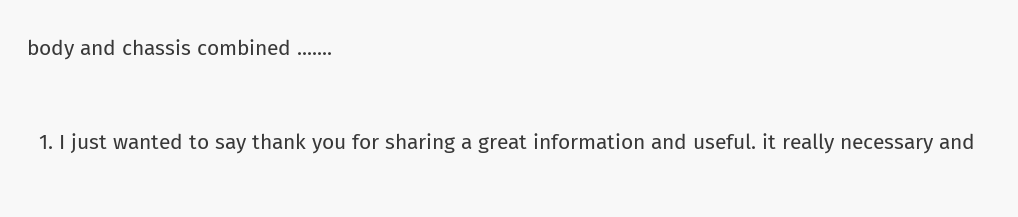body and chassis combined .......


  1. I just wanted to say thank you for sharing a great information and useful. it really necessary and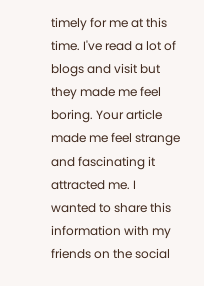timely for me at this time. I've read a lot of blogs and visit but they made me feel boring. Your article made me feel strange and fascinating it attracted me. I wanted to share this information with my friends on the social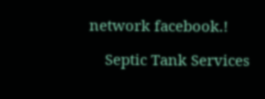network facebook.!

    Septic Tank Services